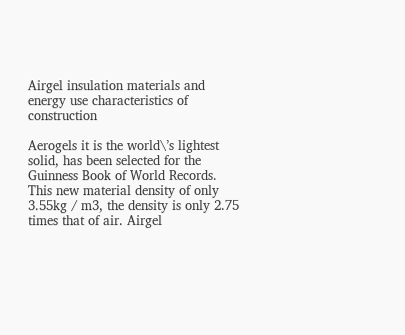Airgel insulation materials and energy use characteristics of construction

Aerogels it is the world\’s lightest solid, has been selected for the Guinness Book of World Records. This new material density of only 3.55kg / m3, the density is only 2.75 times that of air. Airgel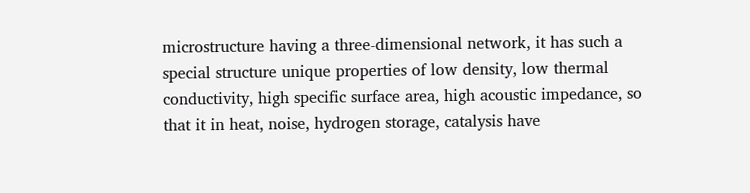microstructure having a three-dimensional network, it has such a special structure unique properties of low density, low thermal conductivity, high specific surface area, high acoustic impedance, so that it in heat, noise, hydrogen storage, catalysis have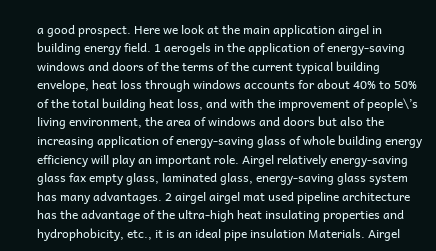a good prospect. Here we look at the main application airgel in building energy field. 1 aerogels in the application of energy-saving windows and doors of the terms of the current typical building envelope, heat loss through windows accounts for about 40% to 50% of the total building heat loss, and with the improvement of people\’s living environment, the area of windows and doors but also the increasing application of energy-saving glass of whole building energy efficiency will play an important role. Airgel relatively energy-saving glass fax empty glass, laminated glass, energy-saving glass system has many advantages. 2 airgel airgel mat used pipeline architecture has the advantage of the ultra-high heat insulating properties and hydrophobicity, etc., it is an ideal pipe insulation Materials. Airgel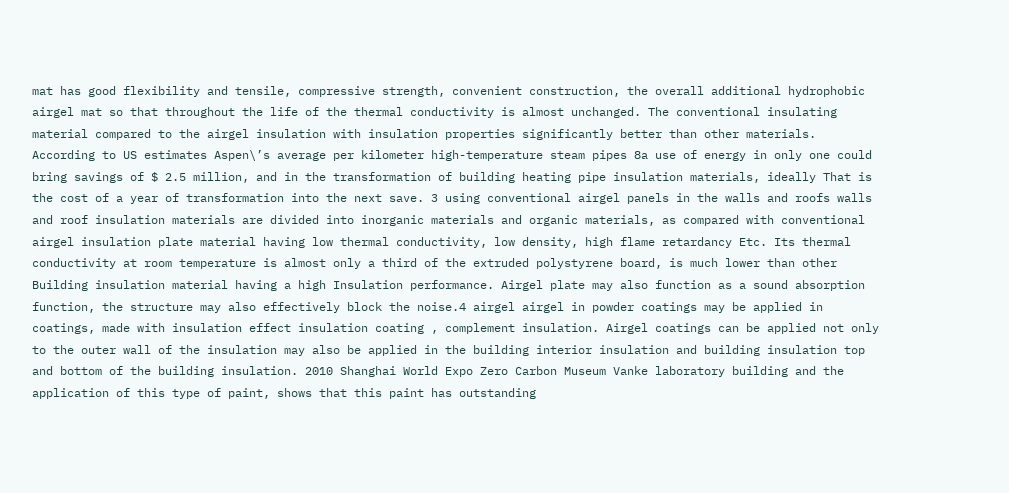mat has good flexibility and tensile, compressive strength, convenient construction, the overall additional hydrophobic airgel mat so that throughout the life of the thermal conductivity is almost unchanged. The conventional insulating material compared to the airgel insulation with insulation properties significantly better than other materials. According to US estimates Aspen\’s average per kilometer high-temperature steam pipes 8a use of energy in only one could bring savings of $ 2.5 million, and in the transformation of building heating pipe insulation materials, ideally That is the cost of a year of transformation into the next save. 3 using conventional airgel panels in the walls and roofs walls and roof insulation materials are divided into inorganic materials and organic materials, as compared with conventional airgel insulation plate material having low thermal conductivity, low density, high flame retardancy Etc. Its thermal conductivity at room temperature is almost only a third of the extruded polystyrene board, is much lower than other Building insulation material having a high Insulation performance. Airgel plate may also function as a sound absorption function, the structure may also effectively block the noise.4 airgel airgel in powder coatings may be applied in coatings, made with insulation effect insulation coating , complement insulation. Airgel coatings can be applied not only to the outer wall of the insulation may also be applied in the building interior insulation and building insulation top and bottom of the building insulation. 2010 Shanghai World Expo Zero Carbon Museum Vanke laboratory building and the application of this type of paint, shows that this paint has outstanding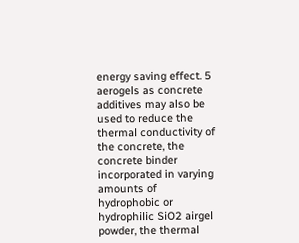energy saving effect. 5 aerogels as concrete additives may also be used to reduce the thermal conductivity of the concrete, the concrete binder incorporated in varying amounts of hydrophobic or hydrophilic SiO2 airgel powder, the thermal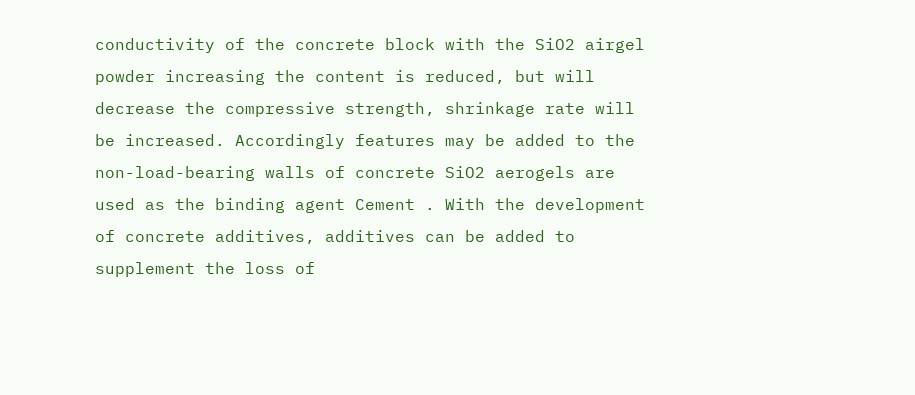conductivity of the concrete block with the SiO2 airgel powder increasing the content is reduced, but will decrease the compressive strength, shrinkage rate will be increased. Accordingly features may be added to the non-load-bearing walls of concrete SiO2 aerogels are used as the binding agent Cement . With the development of concrete additives, additives can be added to supplement the loss of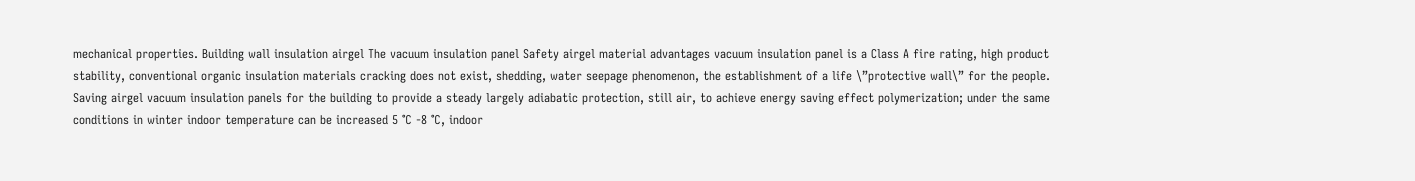mechanical properties. Building wall insulation airgel The vacuum insulation panel Safety airgel material advantages vacuum insulation panel is a Class A fire rating, high product stability, conventional organic insulation materials cracking does not exist, shedding, water seepage phenomenon, the establishment of a life \”protective wall\” for the people. Saving airgel vacuum insulation panels for the building to provide a steady largely adiabatic protection, still air, to achieve energy saving effect polymerization; under the same conditions in winter indoor temperature can be increased 5 ℃ -8 ℃, indoor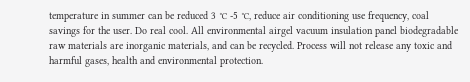temperature in summer can be reduced 3 ℃ -5 ℃, reduce air conditioning use frequency, coal savings for the user. Do real cool. All environmental airgel vacuum insulation panel biodegradable raw materials are inorganic materials, and can be recycled. Process will not release any toxic and harmful gases, health and environmental protection.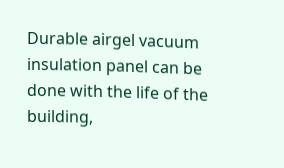Durable airgel vacuum insulation panel can be done with the life of the building,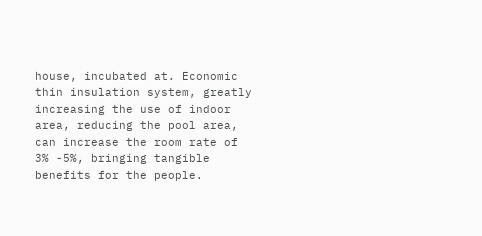house, incubated at. Economic thin insulation system, greatly increasing the use of indoor area, reducing the pool area, can increase the room rate of 3% -5%, bringing tangible benefits for the people.